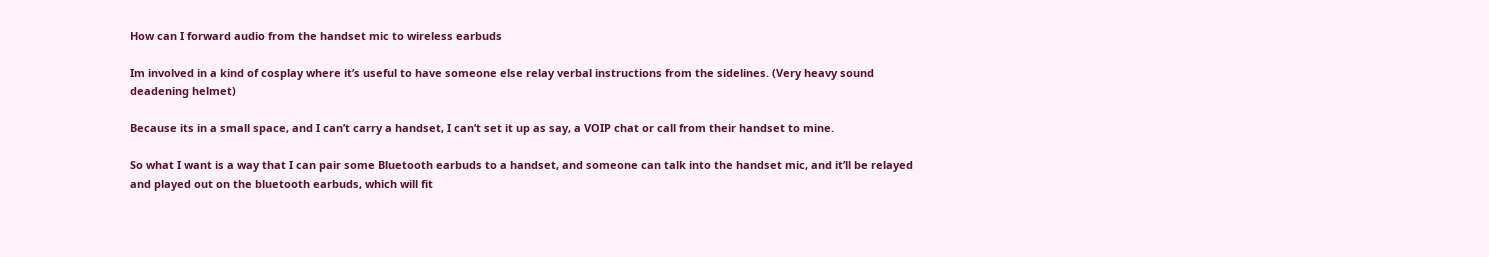How can I forward audio from the handset mic to wireless earbuds

Im involved in a kind of cosplay where it’s useful to have someone else relay verbal instructions from the sidelines. (Very heavy sound deadening helmet)

Because its in a small space, and I can’t carry a handset, I can’t set it up as say, a VOIP chat or call from their handset to mine.

So what I want is a way that I can pair some Bluetooth earbuds to a handset, and someone can talk into the handset mic, and it’ll be relayed and played out on the bluetooth earbuds, which will fit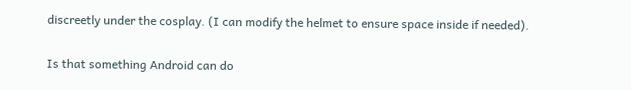discreetly under the cosplay. (I can modify the helmet to ensure space inside if needed).

Is that something Android can do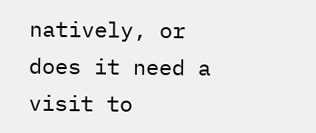natively, or does it need a visit to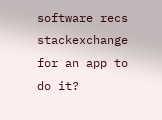software recs stackexchange for an app to do it?